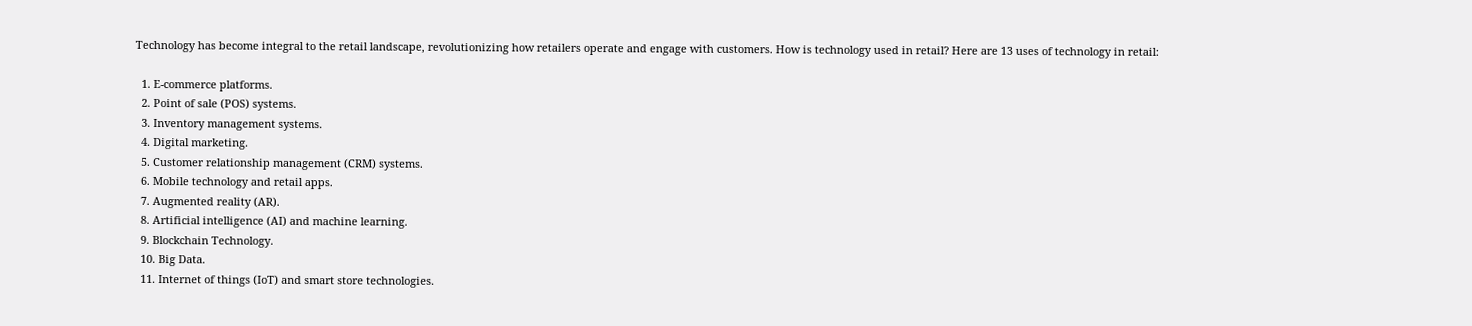Technology has become integral to the retail landscape, revolutionizing how retailers operate and engage with customers. How is technology used in retail? Here are 13 uses of technology in retail:

  1. E-commerce platforms.
  2. Point of sale (POS) systems.
  3. Inventory management systems.
  4. Digital marketing.
  5. Customer relationship management (CRM) systems.
  6. Mobile technology and retail apps.
  7. Augmented reality (AR).
  8. Artificial intelligence (AI) and machine learning.
  9. Blockchain Technology.
  10. Big Data.
  11. Internet of things (IoT) and smart store technologies.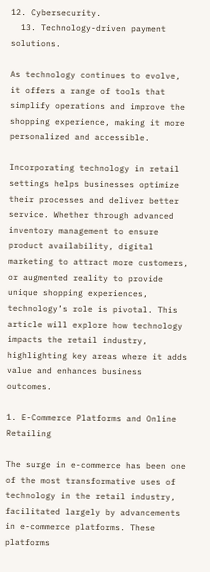12. Cybersecurity.
  13. Technology-driven payment solutions.

As technology continues to evolve, it offers a range of tools that simplify operations and improve the shopping experience, making it more personalized and accessible.

Incorporating technology in retail settings helps businesses optimize their processes and deliver better service. Whether through advanced inventory management to ensure product availability, digital marketing to attract more customers, or augmented reality to provide unique shopping experiences, technology’s role is pivotal. This article will explore how technology impacts the retail industry, highlighting key areas where it adds value and enhances business outcomes.

1. E-Commerce Platforms and Online Retailing

The surge in e-commerce has been one of the most transformative uses of technology in the retail industry, facilitated largely by advancements in e-commerce platforms. These platforms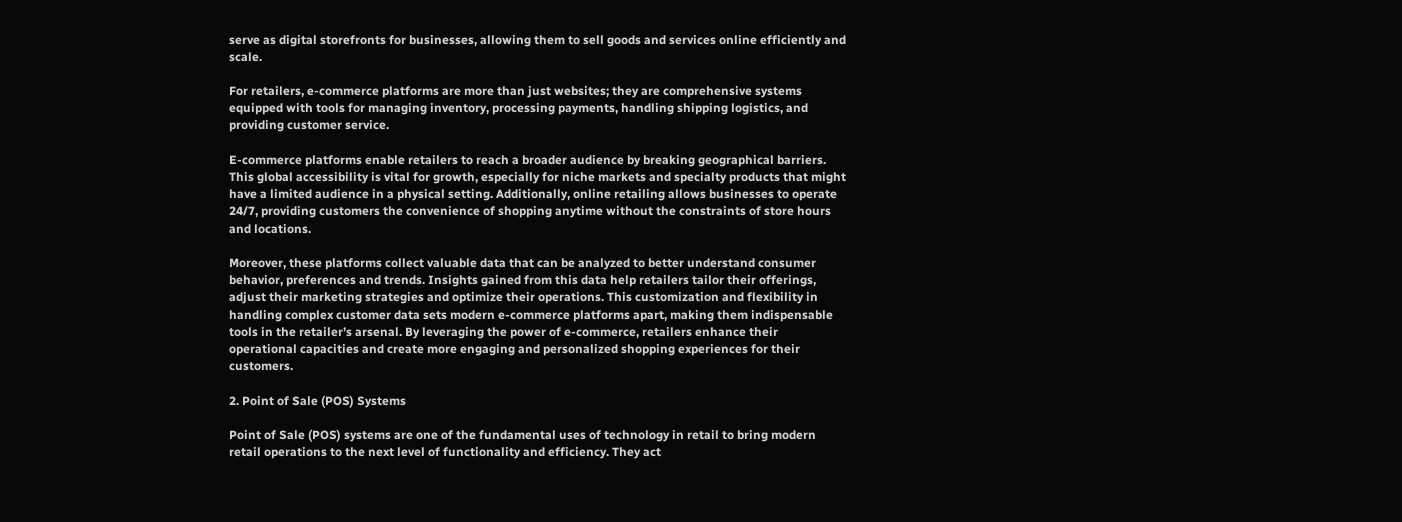serve as digital storefronts for businesses, allowing them to sell goods and services online efficiently and scale.

For retailers, e-commerce platforms are more than just websites; they are comprehensive systems equipped with tools for managing inventory, processing payments, handling shipping logistics, and providing customer service.

E-commerce platforms enable retailers to reach a broader audience by breaking geographical barriers. This global accessibility is vital for growth, especially for niche markets and specialty products that might have a limited audience in a physical setting. Additionally, online retailing allows businesses to operate 24/7, providing customers the convenience of shopping anytime without the constraints of store hours and locations.

Moreover, these platforms collect valuable data that can be analyzed to better understand consumer behavior, preferences and trends. Insights gained from this data help retailers tailor their offerings, adjust their marketing strategies and optimize their operations. This customization and flexibility in handling complex customer data sets modern e-commerce platforms apart, making them indispensable tools in the retailer’s arsenal. By leveraging the power of e-commerce, retailers enhance their operational capacities and create more engaging and personalized shopping experiences for their customers.

2. Point of Sale (POS) Systems

Point of Sale (POS) systems are one of the fundamental uses of technology in retail to bring modern retail operations to the next level of functionality and efficiency. They act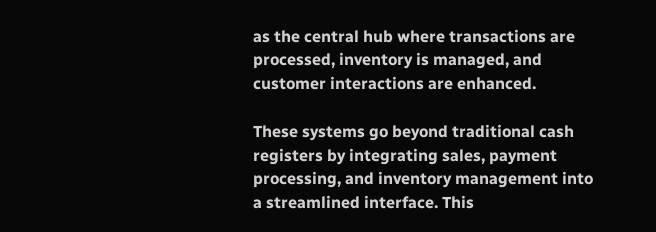as the central hub where transactions are processed, inventory is managed, and customer interactions are enhanced.

These systems go beyond traditional cash registers by integrating sales, payment processing, and inventory management into a streamlined interface. This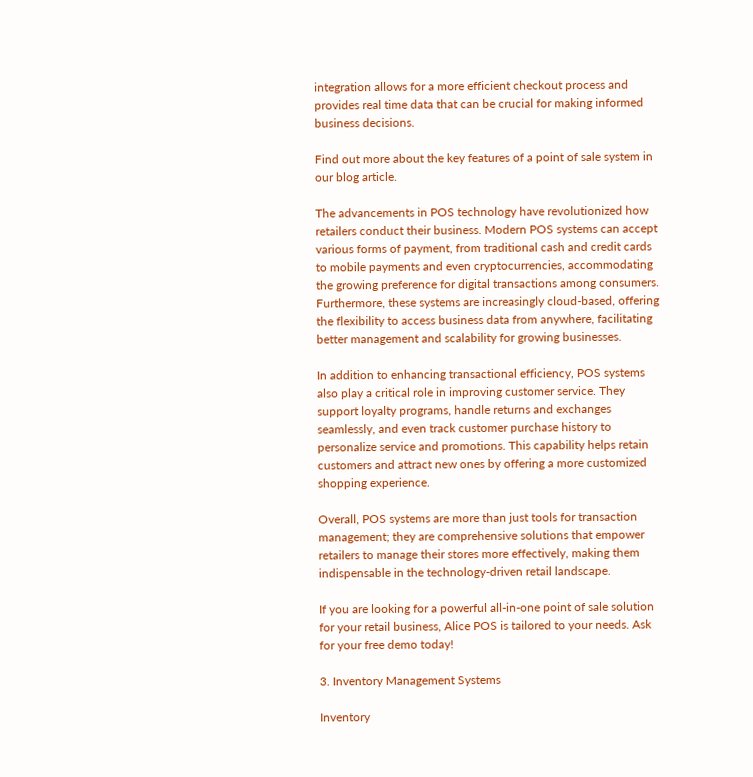integration allows for a more efficient checkout process and provides real time data that can be crucial for making informed business decisions.

Find out more about the key features of a point of sale system in our blog article.

The advancements in POS technology have revolutionized how retailers conduct their business. Modern POS systems can accept various forms of payment, from traditional cash and credit cards to mobile payments and even cryptocurrencies, accommodating the growing preference for digital transactions among consumers. Furthermore, these systems are increasingly cloud-based, offering the flexibility to access business data from anywhere, facilitating better management and scalability for growing businesses.

In addition to enhancing transactional efficiency, POS systems also play a critical role in improving customer service. They support loyalty programs, handle returns and exchanges seamlessly, and even track customer purchase history to personalize service and promotions. This capability helps retain customers and attract new ones by offering a more customized shopping experience.

Overall, POS systems are more than just tools for transaction management; they are comprehensive solutions that empower retailers to manage their stores more effectively, making them indispensable in the technology-driven retail landscape.

If you are looking for a powerful all-in-one point of sale solution for your retail business, Alice POS is tailored to your needs. Ask for your free demo today!

3. Inventory Management Systems

Inventory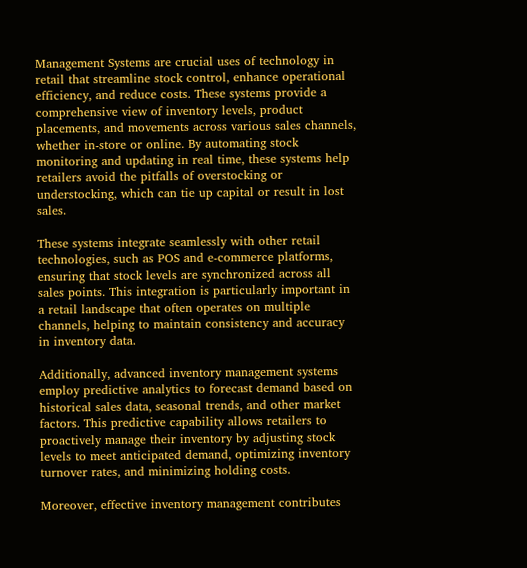Management Systems are crucial uses of technology in retail that streamline stock control, enhance operational efficiency, and reduce costs. These systems provide a comprehensive view of inventory levels, product placements, and movements across various sales channels, whether in-store or online. By automating stock monitoring and updating in real time, these systems help retailers avoid the pitfalls of overstocking or understocking, which can tie up capital or result in lost sales.

These systems integrate seamlessly with other retail technologies, such as POS and e-commerce platforms, ensuring that stock levels are synchronized across all sales points. This integration is particularly important in a retail landscape that often operates on multiple channels, helping to maintain consistency and accuracy in inventory data.

Additionally, advanced inventory management systems employ predictive analytics to forecast demand based on historical sales data, seasonal trends, and other market factors. This predictive capability allows retailers to proactively manage their inventory by adjusting stock levels to meet anticipated demand, optimizing inventory turnover rates, and minimizing holding costs.

Moreover, effective inventory management contributes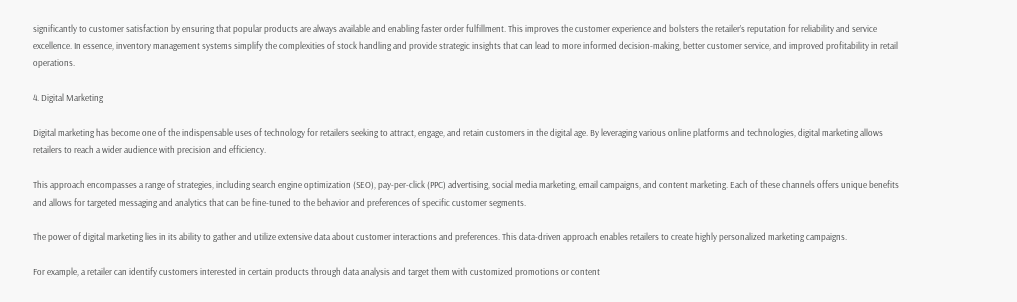significantly to customer satisfaction by ensuring that popular products are always available and enabling faster order fulfillment. This improves the customer experience and bolsters the retailer’s reputation for reliability and service excellence. In essence, inventory management systems simplify the complexities of stock handling and provide strategic insights that can lead to more informed decision-making, better customer service, and improved profitability in retail operations.

4. Digital Marketing

Digital marketing has become one of the indispensable uses of technology for retailers seeking to attract, engage, and retain customers in the digital age. By leveraging various online platforms and technologies, digital marketing allows retailers to reach a wider audience with precision and efficiency.

This approach encompasses a range of strategies, including search engine optimization (SEO), pay-per-click (PPC) advertising, social media marketing, email campaigns, and content marketing. Each of these channels offers unique benefits and allows for targeted messaging and analytics that can be fine-tuned to the behavior and preferences of specific customer segments.

The power of digital marketing lies in its ability to gather and utilize extensive data about customer interactions and preferences. This data-driven approach enables retailers to create highly personalized marketing campaigns.

For example, a retailer can identify customers interested in certain products through data analysis and target them with customized promotions or content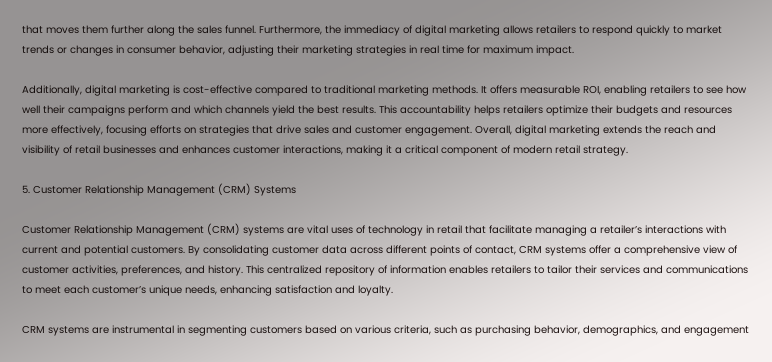that moves them further along the sales funnel. Furthermore, the immediacy of digital marketing allows retailers to respond quickly to market trends or changes in consumer behavior, adjusting their marketing strategies in real time for maximum impact.

Additionally, digital marketing is cost-effective compared to traditional marketing methods. It offers measurable ROI, enabling retailers to see how well their campaigns perform and which channels yield the best results. This accountability helps retailers optimize their budgets and resources more effectively, focusing efforts on strategies that drive sales and customer engagement. Overall, digital marketing extends the reach and visibility of retail businesses and enhances customer interactions, making it a critical component of modern retail strategy.

5. Customer Relationship Management (CRM) Systems

Customer Relationship Management (CRM) systems are vital uses of technology in retail that facilitate managing a retailer’s interactions with current and potential customers. By consolidating customer data across different points of contact, CRM systems offer a comprehensive view of customer activities, preferences, and history. This centralized repository of information enables retailers to tailor their services and communications to meet each customer’s unique needs, enhancing satisfaction and loyalty.

CRM systems are instrumental in segmenting customers based on various criteria, such as purchasing behavior, demographics, and engagement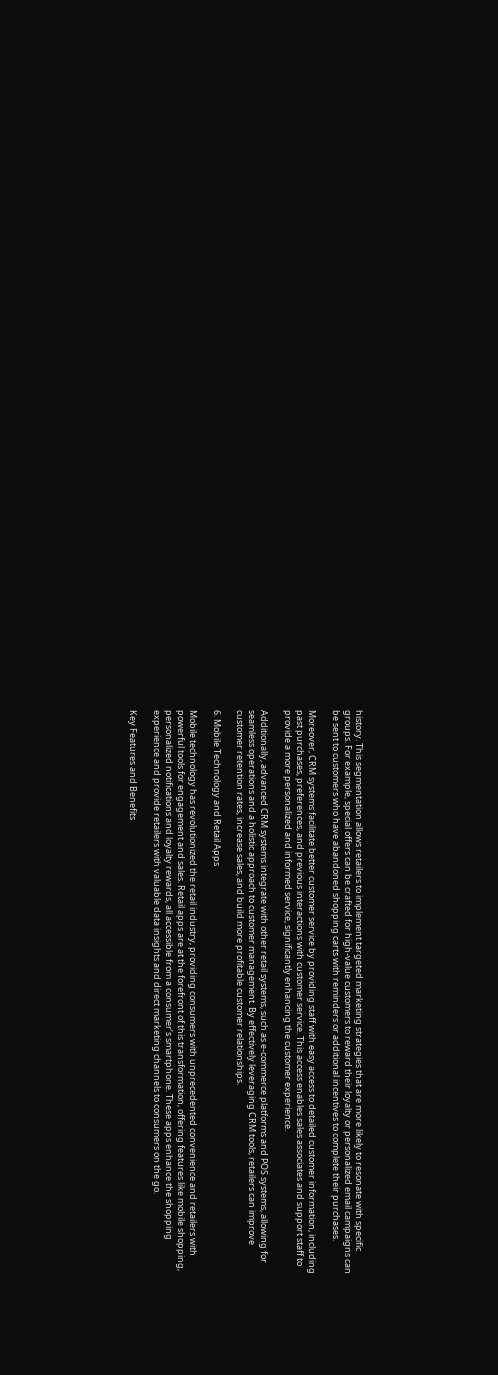history. This segmentation allows retailers to implement targeted marketing strategies that are more likely to resonate with specific groups. For example, special offers can be crafted for high-value customers to reward their loyalty or personalized email campaigns can be sent to customers who have abandoned shopping carts with reminders or additional incentives to complete their purchases.

Moreover, CRM systems facilitate better customer service by providing staff with easy access to detailed customer information, including past purchases, preferences, and previous interactions with customer service. This access enables sales associates and support staff to provide a more personalized and informed service, significantly enhancing the customer experience.

Additionally, advanced CRM systems integrate with other retail systems, such as e-commerce platforms and POS systems, allowing for seamless operations and a holistic approach to customer management. By effectively leveraging CRM tools, retailers can improve customer retention rates, increase sales, and build more profitable customer relationships.

6. Mobile Technology and Retail Apps

Mobile technology has revolutionized the retail industry, providing consumers with unprecedented convenience and retailers with powerful tools for engagement and sales. Retail apps are at the forefront of this transformation, offering features like mobile shopping, personalized notifications and loyalty rewards, all accessible from a consumer’s smartphone. These apps enhance the shopping experience and provide retailers with valuable data insights and direct marketing channels to consumers on the go.

Key Features and Benefits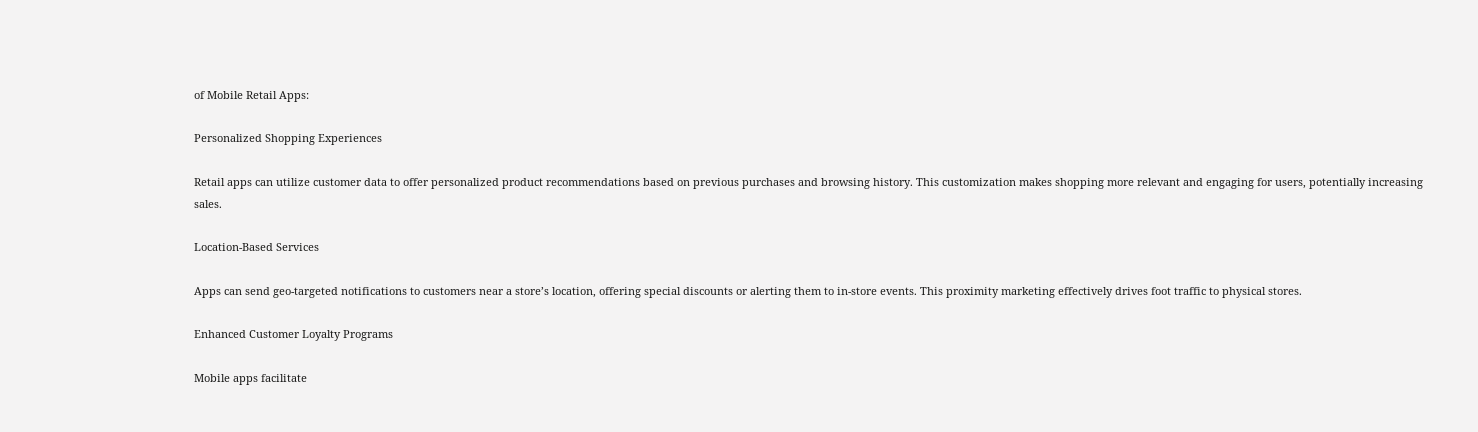of Mobile Retail Apps:

Personalized Shopping Experiences

Retail apps can utilize customer data to offer personalized product recommendations based on previous purchases and browsing history. This customization makes shopping more relevant and engaging for users, potentially increasing sales.

Location-Based Services

Apps can send geo-targeted notifications to customers near a store’s location, offering special discounts or alerting them to in-store events. This proximity marketing effectively drives foot traffic to physical stores.

Enhanced Customer Loyalty Programs

Mobile apps facilitate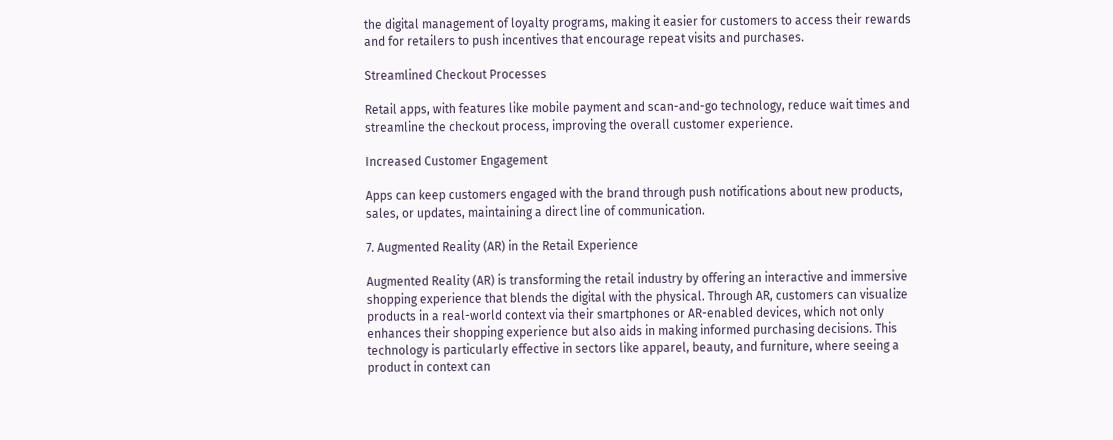the digital management of loyalty programs, making it easier for customers to access their rewards and for retailers to push incentives that encourage repeat visits and purchases.

Streamlined Checkout Processes

Retail apps, with features like mobile payment and scan-and-go technology, reduce wait times and streamline the checkout process, improving the overall customer experience.

Increased Customer Engagement

Apps can keep customers engaged with the brand through push notifications about new products, sales, or updates, maintaining a direct line of communication.

7. Augmented Reality (AR) in the Retail Experience

Augmented Reality (AR) is transforming the retail industry by offering an interactive and immersive shopping experience that blends the digital with the physical. Through AR, customers can visualize products in a real-world context via their smartphones or AR-enabled devices, which not only enhances their shopping experience but also aids in making informed purchasing decisions. This technology is particularly effective in sectors like apparel, beauty, and furniture, where seeing a product in context can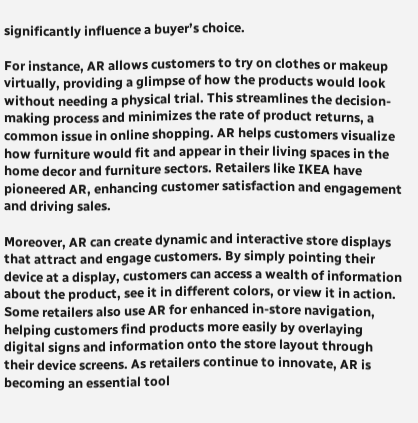significantly influence a buyer’s choice.

For instance, AR allows customers to try on clothes or makeup virtually, providing a glimpse of how the products would look without needing a physical trial. This streamlines the decision-making process and minimizes the rate of product returns, a common issue in online shopping. AR helps customers visualize how furniture would fit and appear in their living spaces in the home decor and furniture sectors. Retailers like IKEA have pioneered AR, enhancing customer satisfaction and engagement and driving sales.

Moreover, AR can create dynamic and interactive store displays that attract and engage customers. By simply pointing their device at a display, customers can access a wealth of information about the product, see it in different colors, or view it in action. Some retailers also use AR for enhanced in-store navigation, helping customers find products more easily by overlaying digital signs and information onto the store layout through their device screens. As retailers continue to innovate, AR is becoming an essential tool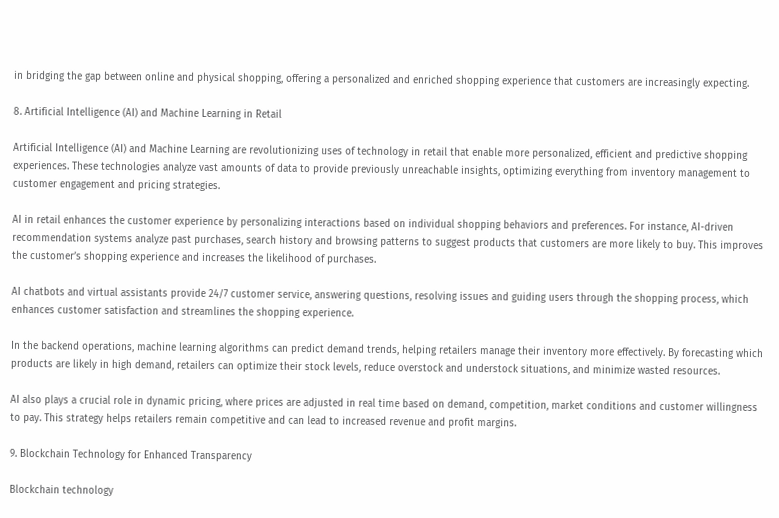in bridging the gap between online and physical shopping, offering a personalized and enriched shopping experience that customers are increasingly expecting.

8. Artificial Intelligence (AI) and Machine Learning in Retail

Artificial Intelligence (AI) and Machine Learning are revolutionizing uses of technology in retail that enable more personalized, efficient and predictive shopping experiences. These technologies analyze vast amounts of data to provide previously unreachable insights, optimizing everything from inventory management to customer engagement and pricing strategies.

AI in retail enhances the customer experience by personalizing interactions based on individual shopping behaviors and preferences. For instance, AI-driven recommendation systems analyze past purchases, search history and browsing patterns to suggest products that customers are more likely to buy. This improves the customer’s shopping experience and increases the likelihood of purchases.

AI chatbots and virtual assistants provide 24/7 customer service, answering questions, resolving issues and guiding users through the shopping process, which enhances customer satisfaction and streamlines the shopping experience.

In the backend operations, machine learning algorithms can predict demand trends, helping retailers manage their inventory more effectively. By forecasting which products are likely in high demand, retailers can optimize their stock levels, reduce overstock and understock situations, and minimize wasted resources.

AI also plays a crucial role in dynamic pricing, where prices are adjusted in real time based on demand, competition, market conditions and customer willingness to pay. This strategy helps retailers remain competitive and can lead to increased revenue and profit margins.

9. Blockchain Technology for Enhanced Transparency

Blockchain technology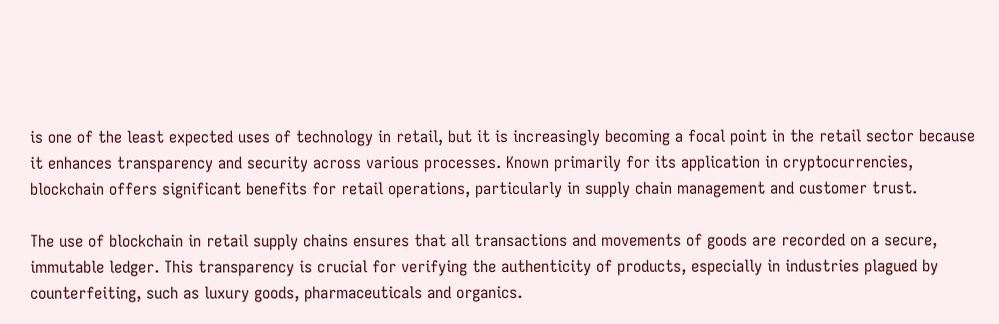is one of the least expected uses of technology in retail, but it is increasingly becoming a focal point in the retail sector because it enhances transparency and security across various processes. Known primarily for its application in cryptocurrencies, blockchain offers significant benefits for retail operations, particularly in supply chain management and customer trust.

The use of blockchain in retail supply chains ensures that all transactions and movements of goods are recorded on a secure, immutable ledger. This transparency is crucial for verifying the authenticity of products, especially in industries plagued by counterfeiting, such as luxury goods, pharmaceuticals and organics.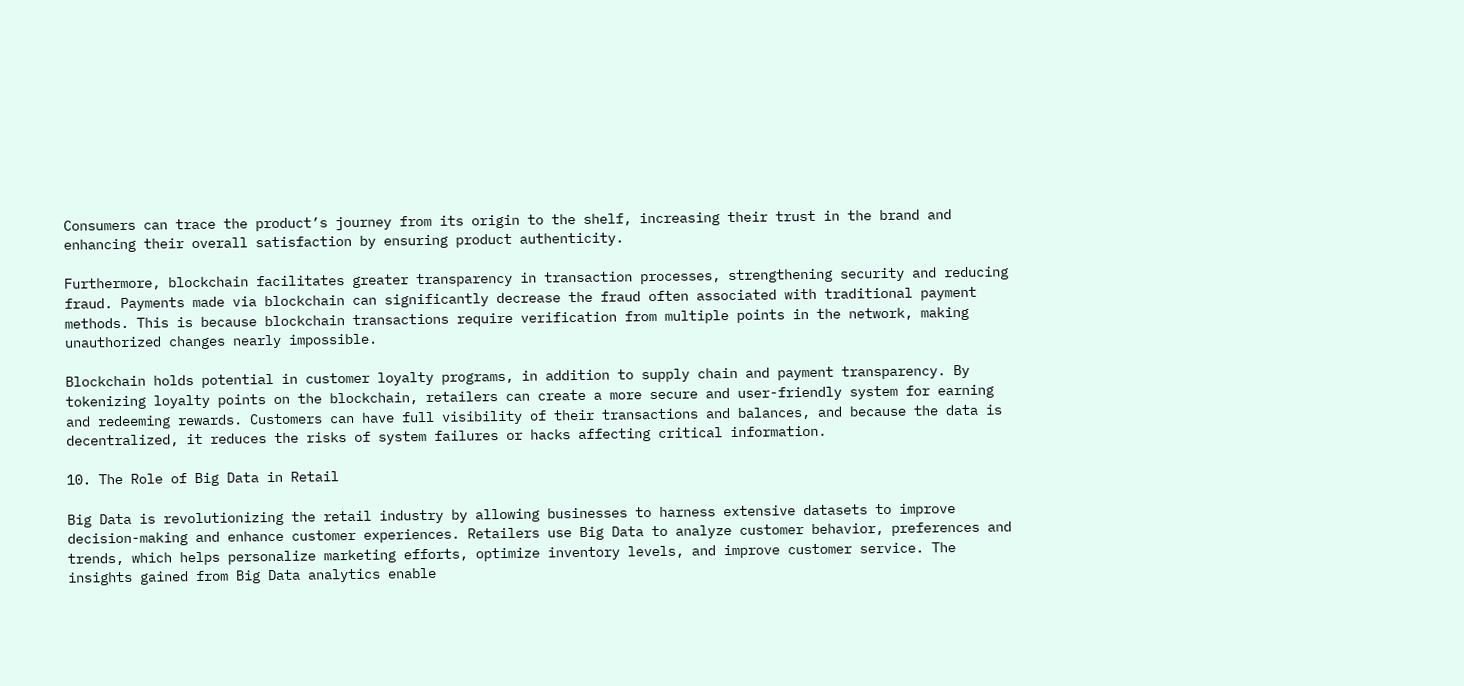Consumers can trace the product’s journey from its origin to the shelf, increasing their trust in the brand and enhancing their overall satisfaction by ensuring product authenticity.

Furthermore, blockchain facilitates greater transparency in transaction processes, strengthening security and reducing fraud. Payments made via blockchain can significantly decrease the fraud often associated with traditional payment methods. This is because blockchain transactions require verification from multiple points in the network, making unauthorized changes nearly impossible.

Blockchain holds potential in customer loyalty programs, in addition to supply chain and payment transparency. By tokenizing loyalty points on the blockchain, retailers can create a more secure and user-friendly system for earning and redeeming rewards. Customers can have full visibility of their transactions and balances, and because the data is decentralized, it reduces the risks of system failures or hacks affecting critical information.

10. The Role of Big Data in Retail

Big Data is revolutionizing the retail industry by allowing businesses to harness extensive datasets to improve decision-making and enhance customer experiences. Retailers use Big Data to analyze customer behavior, preferences and trends, which helps personalize marketing efforts, optimize inventory levels, and improve customer service. The insights gained from Big Data analytics enable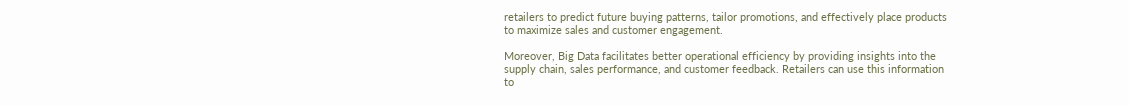retailers to predict future buying patterns, tailor promotions, and effectively place products to maximize sales and customer engagement.

Moreover, Big Data facilitates better operational efficiency by providing insights into the supply chain, sales performance, and customer feedback. Retailers can use this information to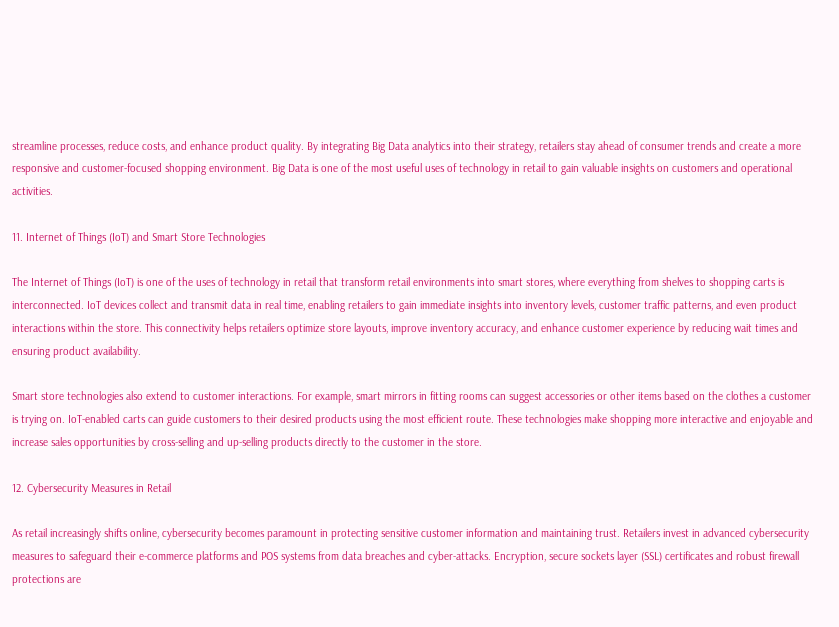streamline processes, reduce costs, and enhance product quality. By integrating Big Data analytics into their strategy, retailers stay ahead of consumer trends and create a more responsive and customer-focused shopping environment. Big Data is one of the most useful uses of technology in retail to gain valuable insights on customers and operational activities.

11. Internet of Things (IoT) and Smart Store Technologies

The Internet of Things (IoT) is one of the uses of technology in retail that transform retail environments into smart stores, where everything from shelves to shopping carts is interconnected. IoT devices collect and transmit data in real time, enabling retailers to gain immediate insights into inventory levels, customer traffic patterns, and even product interactions within the store. This connectivity helps retailers optimize store layouts, improve inventory accuracy, and enhance customer experience by reducing wait times and ensuring product availability.

Smart store technologies also extend to customer interactions. For example, smart mirrors in fitting rooms can suggest accessories or other items based on the clothes a customer is trying on. IoT-enabled carts can guide customers to their desired products using the most efficient route. These technologies make shopping more interactive and enjoyable and increase sales opportunities by cross-selling and up-selling products directly to the customer in the store.

12. Cybersecurity Measures in Retail

As retail increasingly shifts online, cybersecurity becomes paramount in protecting sensitive customer information and maintaining trust. Retailers invest in advanced cybersecurity measures to safeguard their e-commerce platforms and POS systems from data breaches and cyber-attacks. Encryption, secure sockets layer (SSL) certificates and robust firewall protections are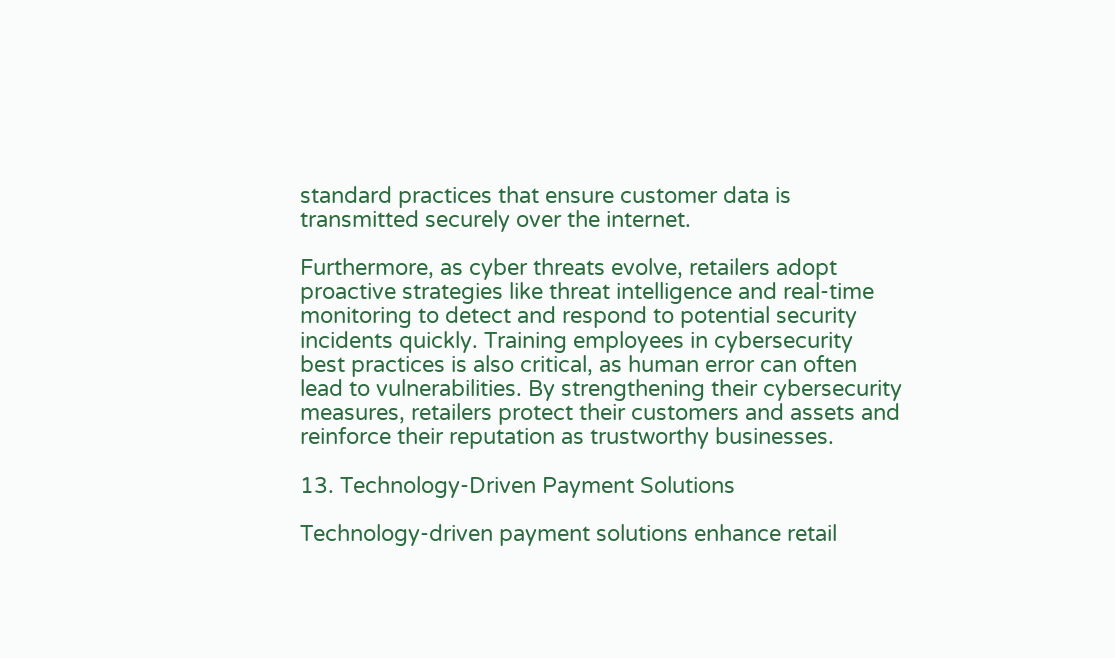standard practices that ensure customer data is transmitted securely over the internet.

Furthermore, as cyber threats evolve, retailers adopt proactive strategies like threat intelligence and real-time monitoring to detect and respond to potential security incidents quickly. Training employees in cybersecurity best practices is also critical, as human error can often lead to vulnerabilities. By strengthening their cybersecurity measures, retailers protect their customers and assets and reinforce their reputation as trustworthy businesses.

13. Technology-Driven Payment Solutions

Technology-driven payment solutions enhance retail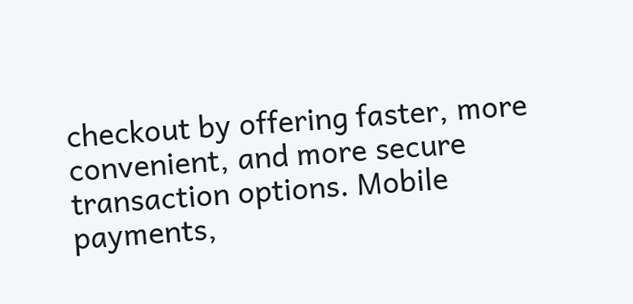checkout by offering faster, more convenient, and more secure transaction options. Mobile payments,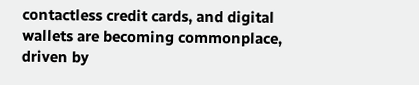contactless credit cards, and digital wallets are becoming commonplace, driven by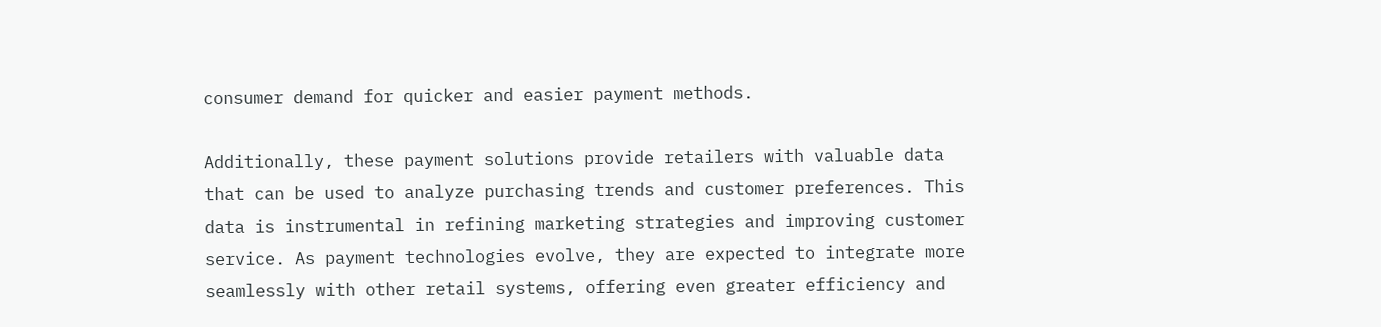consumer demand for quicker and easier payment methods.

Additionally, these payment solutions provide retailers with valuable data that can be used to analyze purchasing trends and customer preferences. This data is instrumental in refining marketing strategies and improving customer service. As payment technologies evolve, they are expected to integrate more seamlessly with other retail systems, offering even greater efficiency and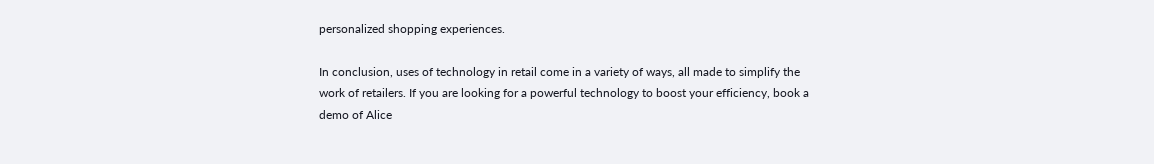personalized shopping experiences.

In conclusion, uses of technology in retail come in a variety of ways, all made to simplify the work of retailers. If you are looking for a powerful technology to boost your efficiency, book a demo of Alice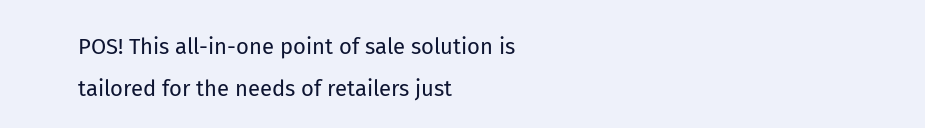POS! This all-in-one point of sale solution is tailored for the needs of retailers just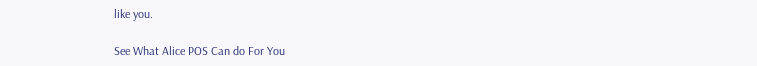like you.

See What Alice POS Can do For You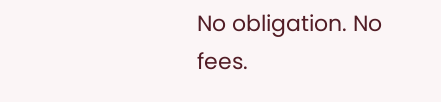No obligation. No fees.